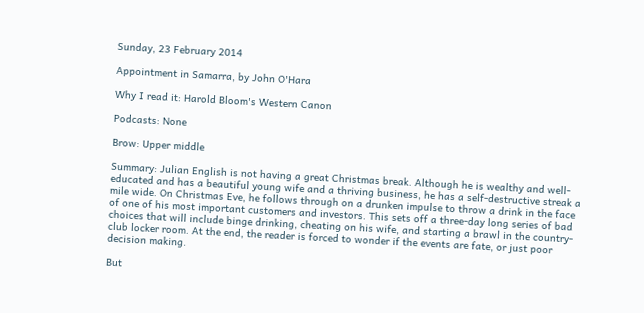Sunday, 23 February 2014

Appointment in Samarra, by John O'Hara

Why I read it: Harold Bloom's Western Canon

Podcasts: None

Brow: Upper middle

Summary: Julian English is not having a great Christmas break. Although he is wealthy and well-educated and has a beautiful young wife and a thriving business, he has a self-destructive streak a mile wide. On Christmas Eve, he follows through on a drunken impulse to throw a drink in the face of one of his most important customers and investors. This sets off a three-day long series of bad choices that will include binge drinking, cheating on his wife, and starting a brawl in the country-club locker room. At the end, the reader is forced to wonder if the events are fate, or just poor decision making.

But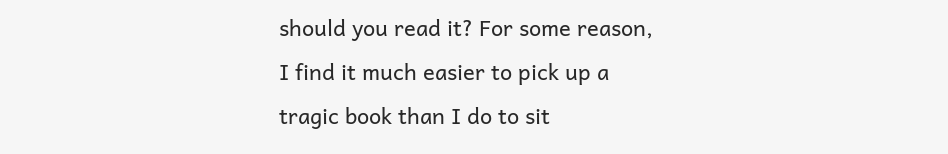should you read it? For some reason, I find it much easier to pick up a tragic book than I do to sit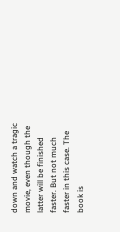down and watch a tragic movie, even though the latter will be finished faster. But not much faster in this case. The book is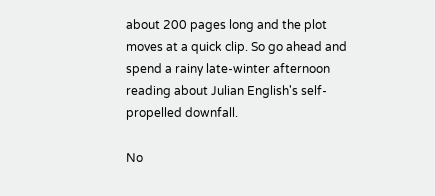about 200 pages long and the plot moves at a quick clip. So go ahead and spend a rainy late-winter afternoon reading about Julian English's self-propelled downfall.

No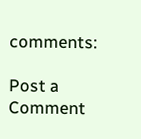comments:

Post a Comment